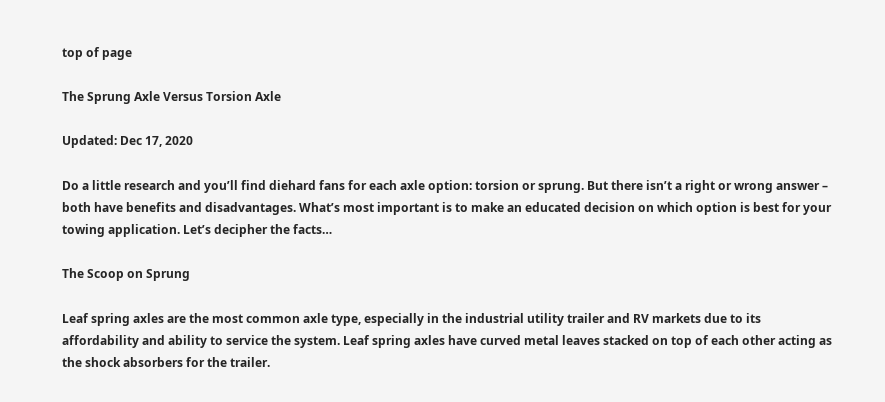top of page

The Sprung Axle Versus Torsion Axle

Updated: Dec 17, 2020

Do a little research and you’ll find diehard fans for each axle option: torsion or sprung. But there isn’t a right or wrong answer – both have benefits and disadvantages. What’s most important is to make an educated decision on which option is best for your towing application. Let’s decipher the facts…

The Scoop on Sprung

Leaf spring axles are the most common axle type, especially in the industrial utility trailer and RV markets due to its affordability and ability to service the system. Leaf spring axles have curved metal leaves stacked on top of each other acting as the shock absorbers for the trailer.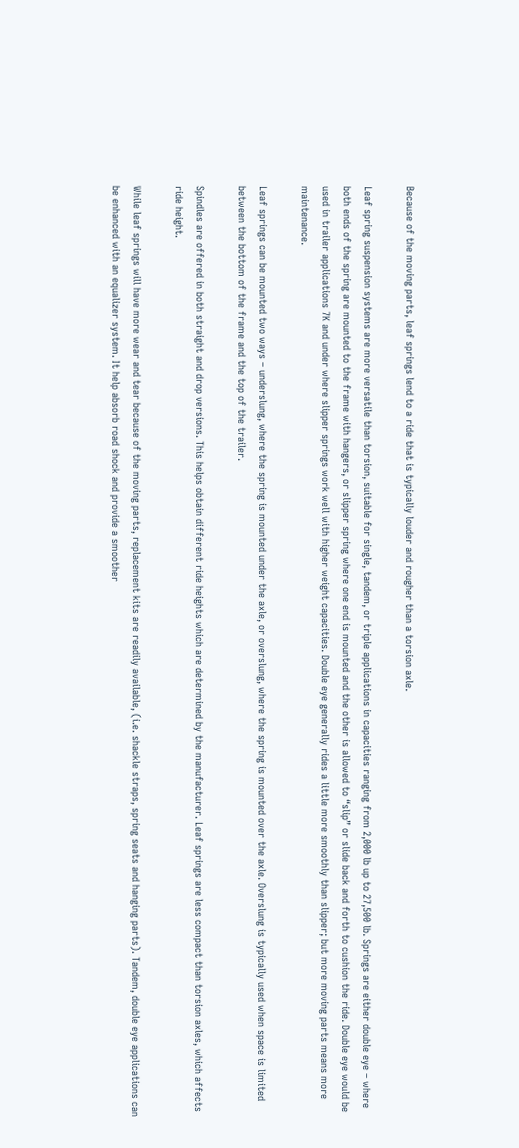Because of the moving parts, leaf springs lend to a ride that is typically louder and rougher than a torsion axle.

Leaf spring suspension systems are more versatile than torsion, suitable for single, tandem, or triple applications in capacities ranging from 2,000 lb up to 27,500 lb. Springs are either double eye – where both ends of the spring are mounted to the frame with hangers, or slipper spring where one end is mounted and the other is allowed to “slip” or slide back and forth to cushion the ride. Double eye would be used in trailer applications 7K and under where slipper springs work well with higher weight capacities. Double eye generally rides a little more smoothly than slipper; but more moving parts means more maintenance.

Leaf springs can be mounted two ways – underslung, where the spring is mounted under the axle, or overslung, where the spring is mounted over the axle. Overslung is typically used when space is limited between the bottom of the frame and the top of the trailer.

Spindles are offered in both straight and drop versions. This helps obtain different ride heights which are determined by the manufacturer. Leaf springs are less compact than torsion axles, which affects ride height.

While leaf springs will have more wear and tear because of the moving parts, replacement kits are readily available, (i.e. shackle straps, spring seats and hanging parts). Tandem, double eye applications can be enhanced with an equalizer system. It help absorb road shock and provide a smoother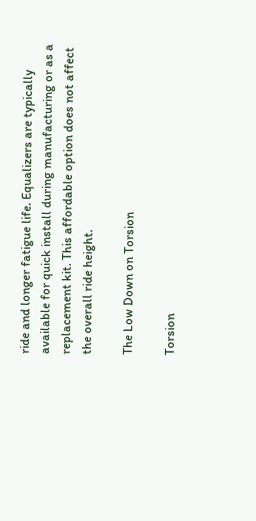ride and longer fatigue life. Equalizers are typically available for quick install during manufacturing or as a replacement kit. This affordable option does not affect the overall ride height.

The Low Down on Torsion

Torsion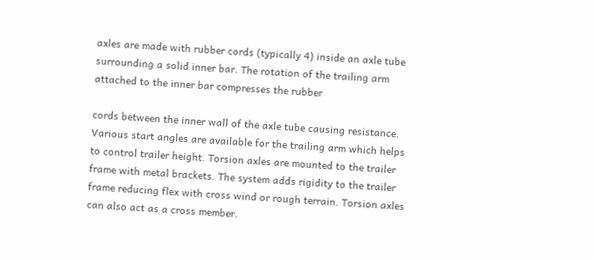axles are made with rubber cords (typically 4) inside an axle tube surrounding a solid inner bar. The rotation of the trailing arm attached to the inner bar compresses the rubber

cords between the inner wall of the axle tube causing resistance. Various start angles are available for the trailing arm which helps to control trailer height. Torsion axles are mounted to the trailer frame with metal brackets. The system adds rigidity to the trailer frame reducing flex with cross wind or rough terrain. Torsion axles can also act as a cross member.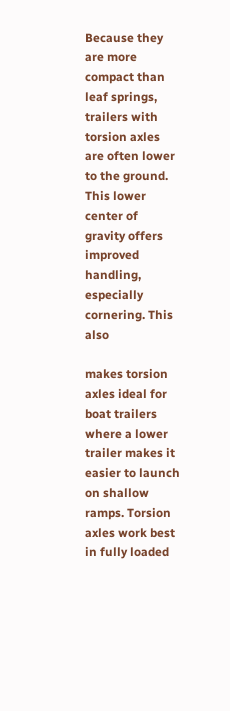Because they are more compact than leaf springs, trailers with torsion axles are often lower to the ground. This lower center of gravity offers improved handling, especially cornering. This also

makes torsion axles ideal for boat trailers where a lower trailer makes it easier to launch on shallow ramps. Torsion axles work best in fully loaded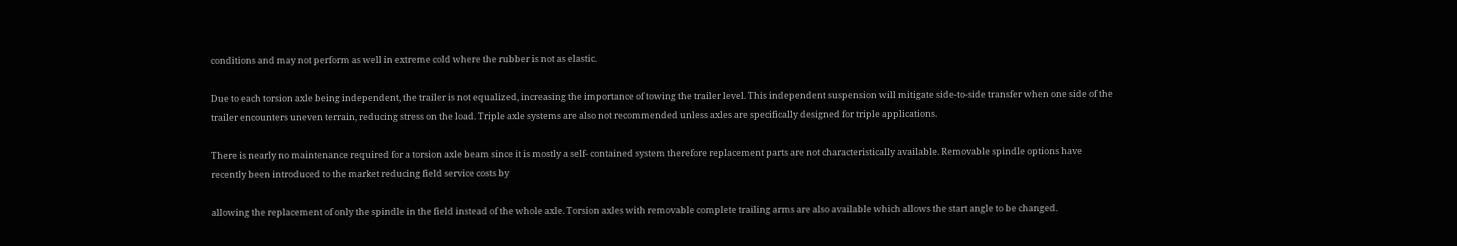conditions and may not perform as well in extreme cold where the rubber is not as elastic.

Due to each torsion axle being independent, the trailer is not equalized, increasing the importance of towing the trailer level. This independent suspension will mitigate side-to-side transfer when one side of the trailer encounters uneven terrain, reducing stress on the load. Triple axle systems are also not recommended unless axles are specifically designed for triple applications.

There is nearly no maintenance required for a torsion axle beam since it is mostly a self- contained system therefore replacement parts are not characteristically available. Removable spindle options have recently been introduced to the market reducing field service costs by

allowing the replacement of only the spindle in the field instead of the whole axle. Torsion axles with removable complete trailing arms are also available which allows the start angle to be changed.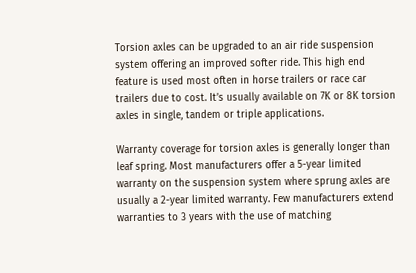Torsion axles can be upgraded to an air ride suspension system offering an improved softer ride. This high end feature is used most often in horse trailers or race car trailers due to cost. It’s usually available on 7K or 8K torsion axles in single, tandem or triple applications.

Warranty coverage for torsion axles is generally longer than leaf spring. Most manufacturers offer a 5-year limited warranty on the suspension system where sprung axles are usually a 2-year limited warranty. Few manufacturers extend warranties to 3 years with the use of matching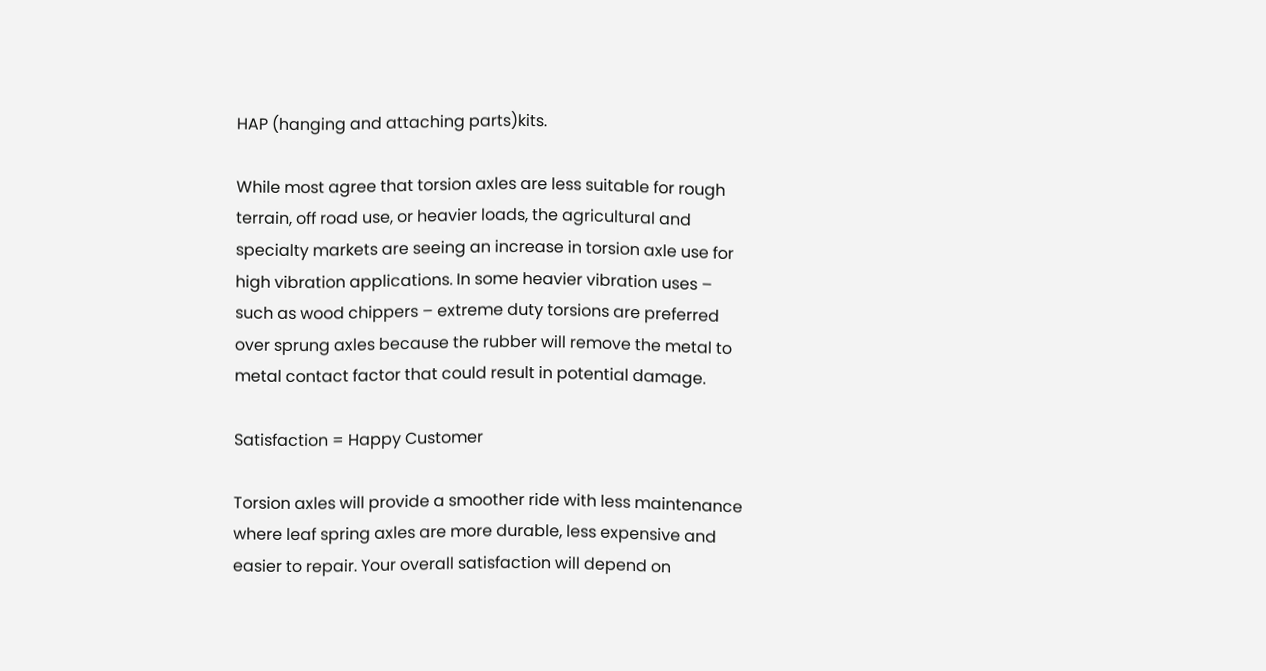HAP (hanging and attaching parts)kits.

While most agree that torsion axles are less suitable for rough terrain, off road use, or heavier loads, the agricultural and specialty markets are seeing an increase in torsion axle use for high vibration applications. In some heavier vibration uses – such as wood chippers – extreme duty torsions are preferred over sprung axles because the rubber will remove the metal to metal contact factor that could result in potential damage.

Satisfaction = Happy Customer

Torsion axles will provide a smoother ride with less maintenance where leaf spring axles are more durable, less expensive and easier to repair. Your overall satisfaction will depend on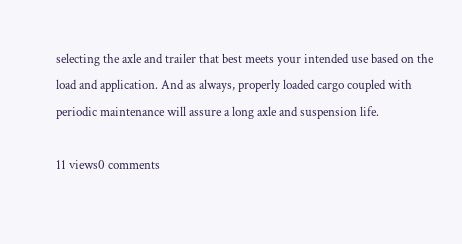selecting the axle and trailer that best meets your intended use based on the load and application. And as always, properly loaded cargo coupled with periodic maintenance will assure a long axle and suspension life.

11 views0 comments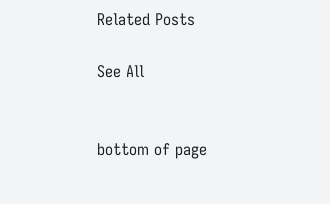Related Posts

See All


bottom of page